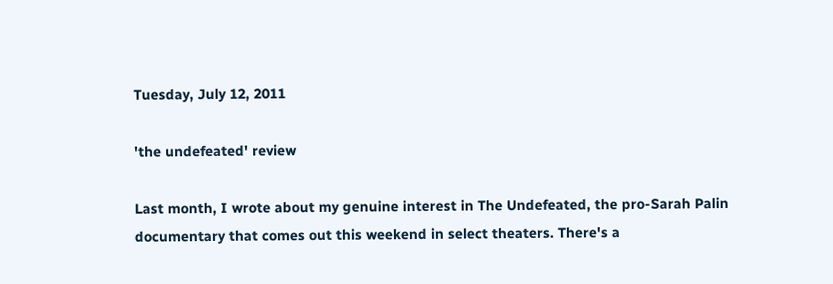Tuesday, July 12, 2011

'the undefeated' review

Last month, I wrote about my genuine interest in The Undefeated, the pro-Sarah Palin documentary that comes out this weekend in select theaters. There's a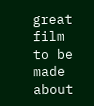great film to be made about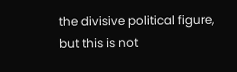the divisive political figure, but this is not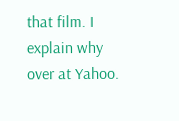that film. I explain why over at Yahoo.